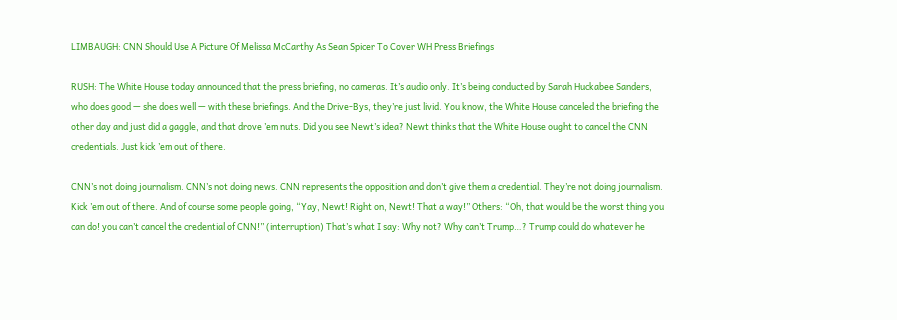LIMBAUGH: CNN Should Use A Picture Of Melissa McCarthy As Sean Spicer To Cover WH Press Briefings

RUSH: The White House today announced that the press briefing, no cameras. It’s audio only. It’s being conducted by Sarah Huckabee Sanders, who does good — she does well — with these briefings. And the Drive-Bys, they’re just livid. You know, the White House canceled the briefing the other day and just did a gaggle, and that drove ’em nuts. Did you see Newt’s idea? Newt thinks that the White House ought to cancel the CNN credentials. Just kick ’em out of there.

CNN’s not doing journalism. CNN’s not doing news. CNN represents the opposition and don’t give them a credential. They’re not doing journalism. Kick ’em out of there. And of course some people going, “Yay, Newt! Right on, Newt! That a way!” Others: “Oh, that would be the worst thing you can do! you can’t cancel the credential of CNN!” (interruption) That’s what I say: Why not? Why can’t Trump…? Trump could do whatever he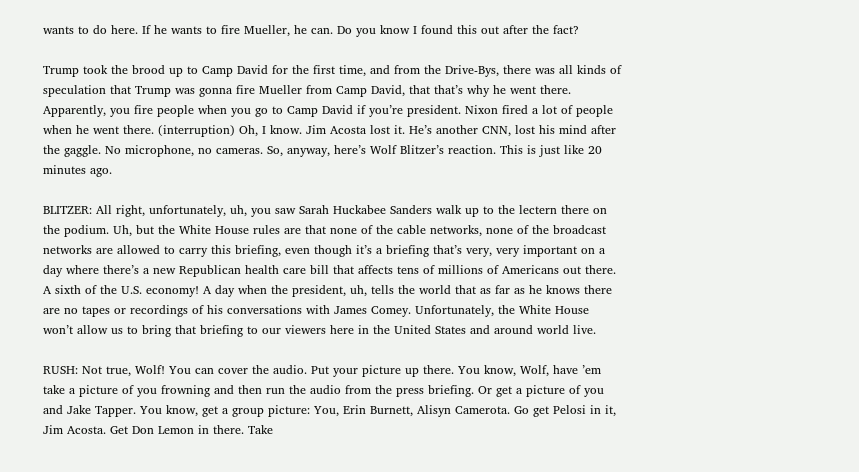wants to do here. If he wants to fire Mueller, he can. Do you know I found this out after the fact?

Trump took the brood up to Camp David for the first time, and from the Drive-Bys, there was all kinds of speculation that Trump was gonna fire Mueller from Camp David, that that’s why he went there. Apparently, you fire people when you go to Camp David if you’re president. Nixon fired a lot of people when he went there. (interruption) Oh, I know. Jim Acosta lost it. He’s another CNN, lost his mind after the gaggle. No microphone, no cameras. So, anyway, here’s Wolf Blitzer’s reaction. This is just like 20 minutes ago.

BLITZER: All right, unfortunately, uh, you saw Sarah Huckabee Sanders walk up to the lectern there on the podium. Uh, but the White House rules are that none of the cable networks, none of the broadcast networks are allowed to carry this briefing, even though it’s a briefing that’s very, very important on a day where there’s a new Republican health care bill that affects tens of millions of Americans out there. A sixth of the U.S. economy! A day when the president, uh, tells the world that as far as he knows there are no tapes or recordings of his conversations with James Comey. Unfortunately, the White House won’t allow us to bring that briefing to our viewers here in the United States and around world live.

RUSH: Not true, Wolf! You can cover the audio. Put your picture up there. You know, Wolf, have ’em take a picture of you frowning and then run the audio from the press briefing. Or get a picture of you and Jake Tapper. You know, get a group picture: You, Erin Burnett, Alisyn Camerota. Go get Pelosi in it, Jim Acosta. Get Don Lemon in there. Take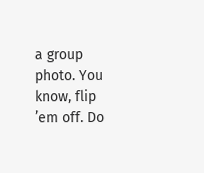a group photo. You know, flip ’em off. Do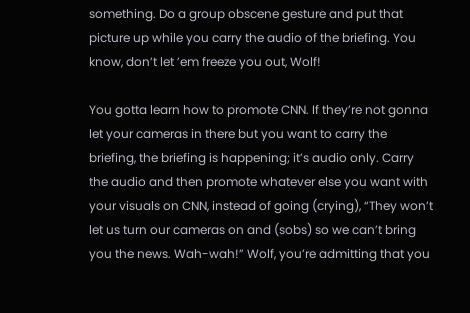something. Do a group obscene gesture and put that picture up while you carry the audio of the briefing. You know, don’t let ’em freeze you out, Wolf!

You gotta learn how to promote CNN. If they’re not gonna let your cameras in there but you want to carry the briefing, the briefing is happening; it’s audio only. Carry the audio and then promote whatever else you want with your visuals on CNN, instead of going (crying), “They won’t let us turn our cameras on and (sobs) so we can’t bring you the news. Wah-wah!” Wolf, you’re admitting that you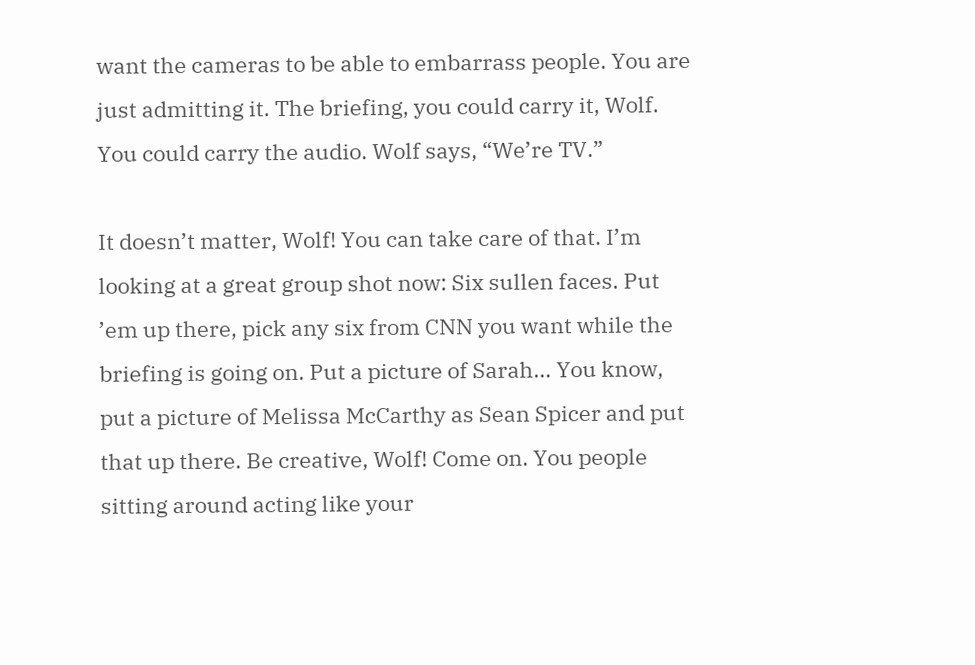want the cameras to be able to embarrass people. You are just admitting it. The briefing, you could carry it, Wolf. You could carry the audio. Wolf says, “We’re TV.”

It doesn’t matter, Wolf! You can take care of that. I’m looking at a great group shot now: Six sullen faces. Put ’em up there, pick any six from CNN you want while the briefing is going on. Put a picture of Sarah… You know, put a picture of Melissa McCarthy as Sean Spicer and put that up there. Be creative, Wolf! Come on. You people sitting around acting like your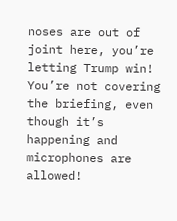noses are out of joint here, you’re letting Trump win! You’re not covering the briefing, even though it’s happening and microphones are allowed!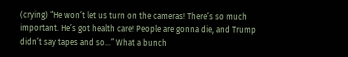(crying) “He won’t let us turn on the cameras! There’s so much important. He’s got health care! People are gonna die, and Trump didn’t say tapes and so…” What a bunch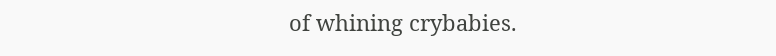of whining crybabies.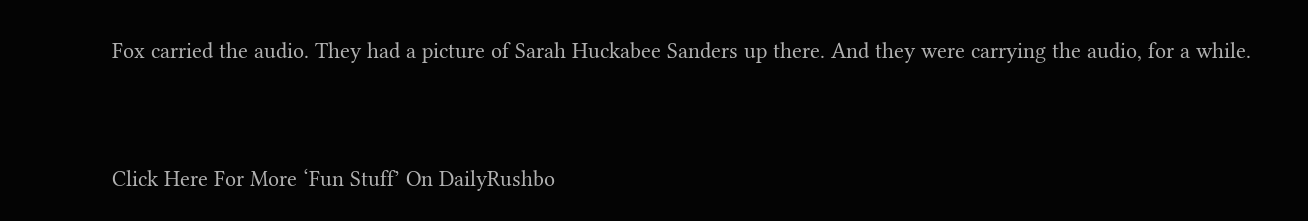Fox carried the audio. They had a picture of Sarah Huckabee Sanders up there. And they were carrying the audio, for a while.


Click Here For More ‘Fun Stuff’ On DailyRushbo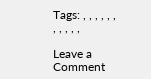Tags: , , , , , , , , , , ,

Leave a Comment